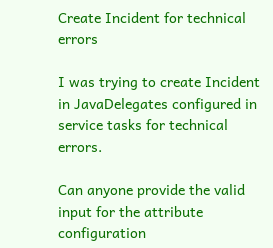Create Incident for technical errors

I was trying to create Incident in JavaDelegates configured in service tasks for technical errors.

Can anyone provide the valid input for the attribute configuration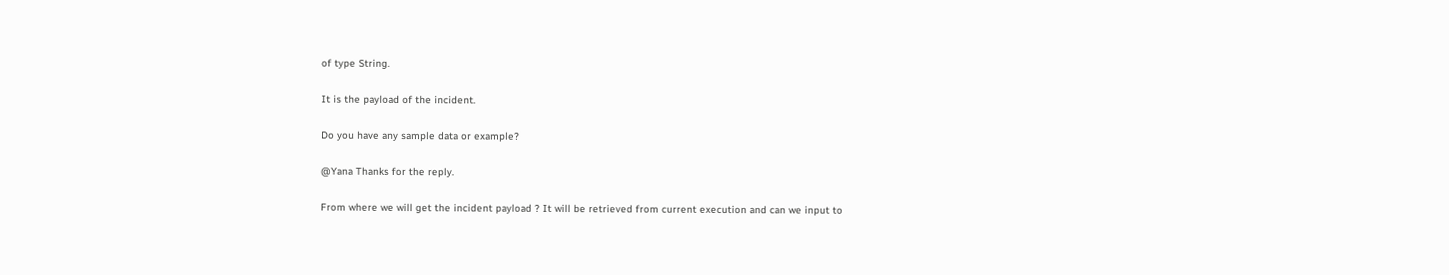of type String.

It is the payload of the incident.

Do you have any sample data or example?

@Yana Thanks for the reply.

From where we will get the incident payload ? It will be retrieved from current execution and can we input to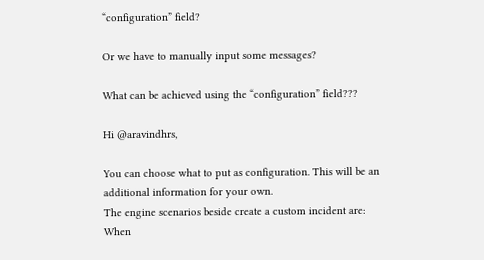“configuration” field?

Or we have to manually input some messages?

What can be achieved using the “configuration” field???

Hi @aravindhrs,

You can choose what to put as configuration. This will be an additional information for your own.
The engine scenarios beside create a custom incident are:
When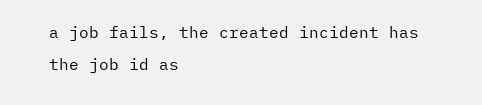a job fails, the created incident has the job id as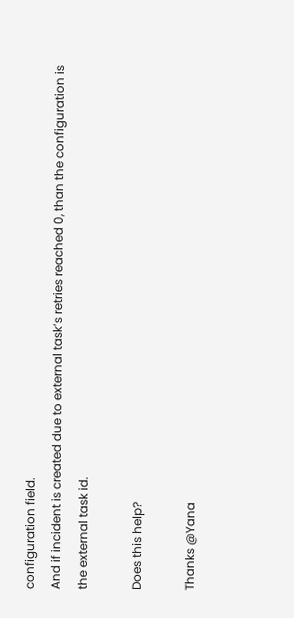configuration field.
And if incident is created due to external task’s retries reached 0, than the configuration is the external task id.

Does this help?

Thanks @Yana